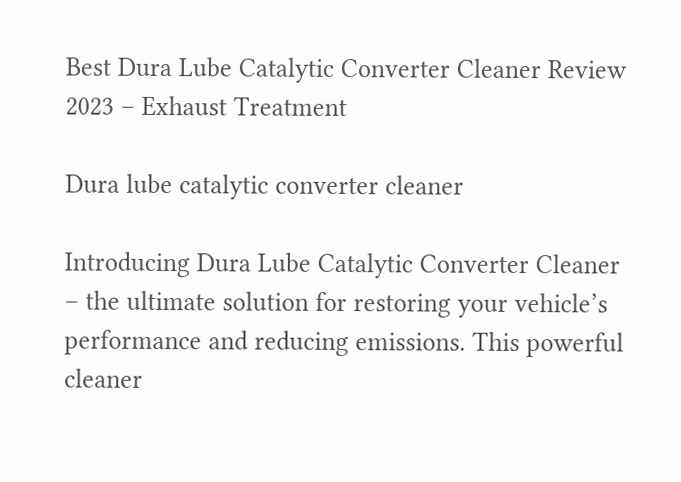Best Dura Lube Catalytic Converter Cleaner Review 2023 – Exhaust Treatment

Dura lube catalytic converter cleaner

Introducing Dura Lube Catalytic Converter Cleaner – the ultimate solution for restoring your vehicle’s performance and reducing emissions. This powerful cleaner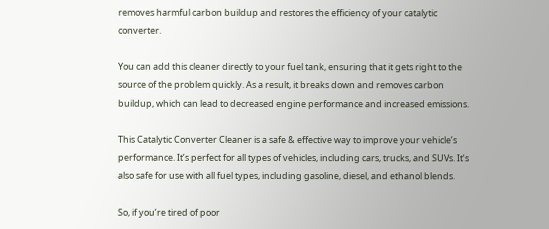removes harmful carbon buildup and restores the efficiency of your catalytic converter.

You can add this cleaner directly to your fuel tank, ensuring that it gets right to the source of the problem quickly. As a result, it breaks down and removes carbon buildup, which can lead to decreased engine performance and increased emissions.

This Catalytic Converter Cleaner is a safe & effective way to improve your vehicle’s performance. It’s perfect for all types of vehicles, including cars, trucks, and SUVs. It’s also safe for use with all fuel types, including gasoline, diesel, and ethanol blends.

So, if you’re tired of poor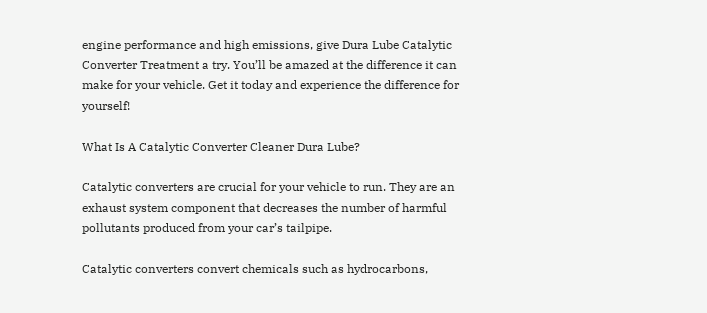engine performance and high emissions, give Dura Lube Catalytic Converter Treatment a try. You’ll be amazed at the difference it can make for your vehicle. Get it today and experience the difference for yourself!

What Is A Catalytic Converter Cleaner Dura Lube?

Catalytic converters are crucial for your vehicle to run. They are an exhaust system component that decreases the number of harmful pollutants produced from your car’s tailpipe.

Catalytic converters convert chemicals such as hydrocarbons,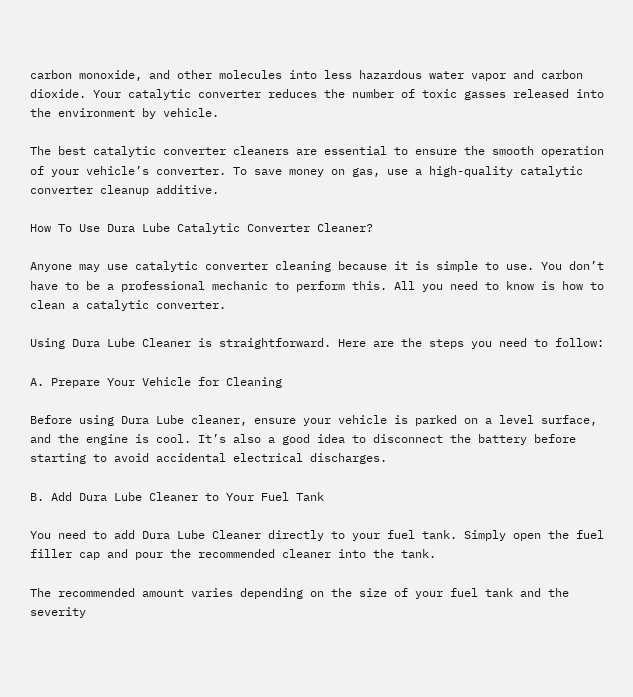carbon monoxide, and other molecules into less hazardous water vapor and carbon dioxide. Your catalytic converter reduces the number of toxic gasses released into the environment by vehicle.

The best catalytic converter cleaners are essential to ensure the smooth operation of your vehicle’s converter. To save money on gas, use a high-quality catalytic converter cleanup additive.

How To Use Dura Lube Catalytic Converter Cleaner?

Anyone may use catalytic converter cleaning because it is simple to use. You don’t have to be a professional mechanic to perform this. All you need to know is how to clean a catalytic converter.

Using Dura Lube Cleaner is straightforward. Here are the steps you need to follow:

A. Prepare Your Vehicle for Cleaning

Before using Dura Lube cleaner, ensure your vehicle is parked on a level surface, and the engine is cool. It’s also a good idea to disconnect the battery before starting to avoid accidental electrical discharges.

B. Add Dura Lube Cleaner to Your Fuel Tank

You need to add Dura Lube Cleaner directly to your fuel tank. Simply open the fuel filler cap and pour the recommended cleaner into the tank.

The recommended amount varies depending on the size of your fuel tank and the severity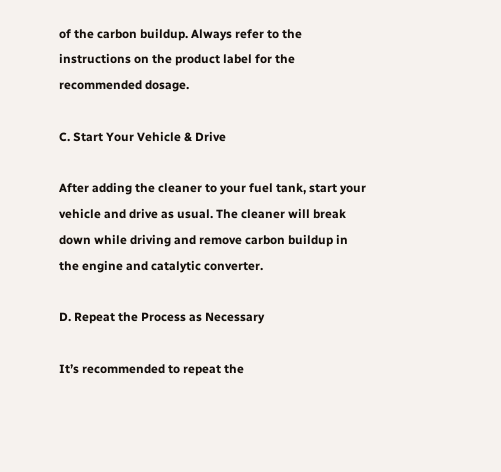of the carbon buildup. Always refer to the instructions on the product label for the recommended dosage.

C. Start Your Vehicle & Drive

After adding the cleaner to your fuel tank, start your vehicle and drive as usual. The cleaner will break down while driving and remove carbon buildup in the engine and catalytic converter.

D. Repeat the Process as Necessary

It’s recommended to repeat the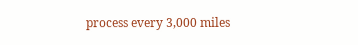process every 3,000 miles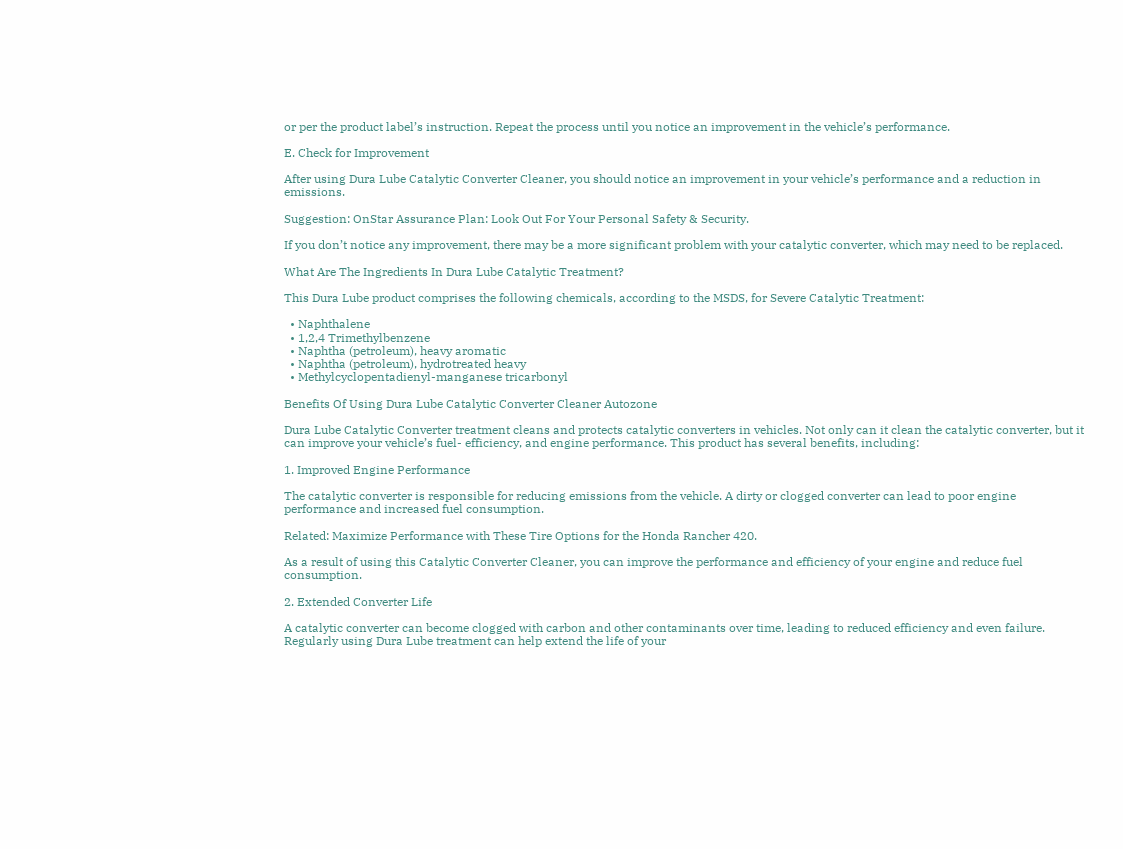or per the product label’s instruction. Repeat the process until you notice an improvement in the vehicle’s performance.

E. Check for Improvement

After using Dura Lube Catalytic Converter Cleaner, you should notice an improvement in your vehicle’s performance and a reduction in emissions.

Suggestion: OnStar Assurance Plan: Look Out For Your Personal Safety & Security.

If you don’t notice any improvement, there may be a more significant problem with your catalytic converter, which may need to be replaced.

What Are The Ingredients In Dura Lube Catalytic Treatment?

This Dura Lube product comprises the following chemicals, according to the MSDS, for Severe Catalytic Treatment:

  • Naphthalene
  • 1,2,4 Trimethylbenzene
  • Naphtha (petroleum), heavy aromatic
  • Naphtha (petroleum), hydrotreated heavy
  • Methylcyclopentadienyl-manganese tricarbonyl

Benefits Of Using Dura Lube Catalytic Converter Cleaner Autozone

Dura Lube Catalytic Converter treatment cleans and protects catalytic converters in vehicles. Not only can it clean the catalytic converter, but it can improve your vehicle’s fuel- efficiency, and engine performance. This product has several benefits, including:

1. Improved Engine Performance

The catalytic converter is responsible for reducing emissions from the vehicle. A dirty or clogged converter can lead to poor engine performance and increased fuel consumption.

Related: Maximize Performance with These Tire Options for the Honda Rancher 420.

As a result of using this Catalytic Converter Cleaner, you can improve the performance and efficiency of your engine and reduce fuel consumption.

2. Extended Converter Life

A catalytic converter can become clogged with carbon and other contaminants over time, leading to reduced efficiency and even failure. Regularly using Dura Lube treatment can help extend the life of your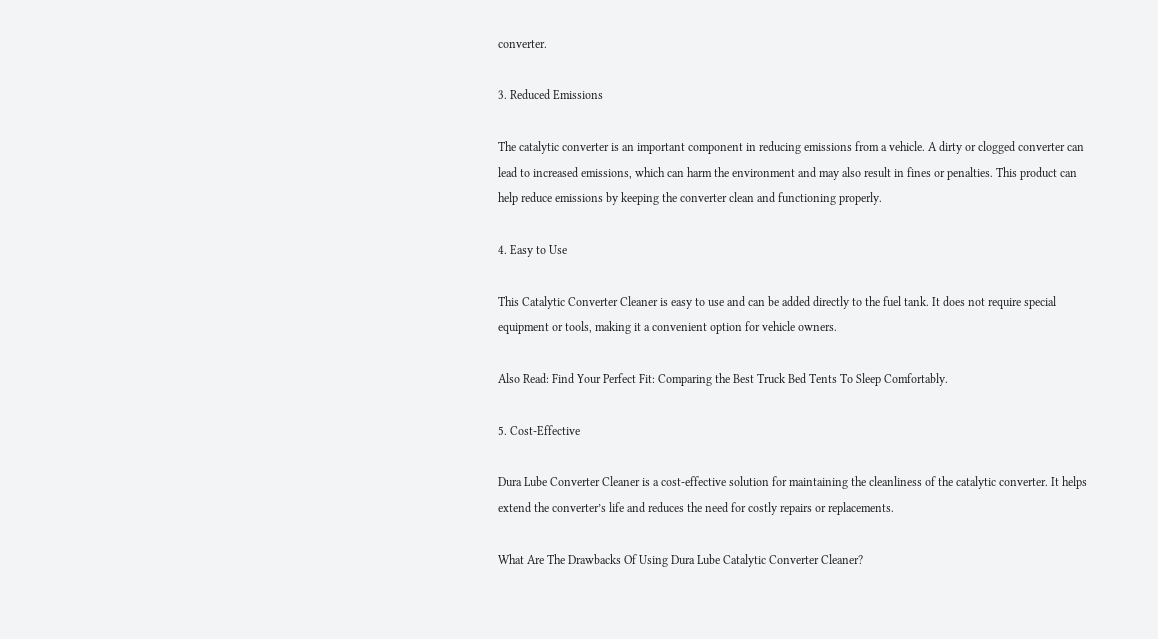converter.

3. Reduced Emissions

The catalytic converter is an important component in reducing emissions from a vehicle. A dirty or clogged converter can lead to increased emissions, which can harm the environment and may also result in fines or penalties. This product can help reduce emissions by keeping the converter clean and functioning properly.

4. Easy to Use

This Catalytic Converter Cleaner is easy to use and can be added directly to the fuel tank. It does not require special equipment or tools, making it a convenient option for vehicle owners.

Also Read: Find Your Perfect Fit: Comparing the Best Truck Bed Tents To Sleep Comfortably.

5. Cost-Effective

Dura Lube Converter Cleaner is a cost-effective solution for maintaining the cleanliness of the catalytic converter. It helps extend the converter’s life and reduces the need for costly repairs or replacements.

What Are The Drawbacks Of Using Dura Lube Catalytic Converter Cleaner?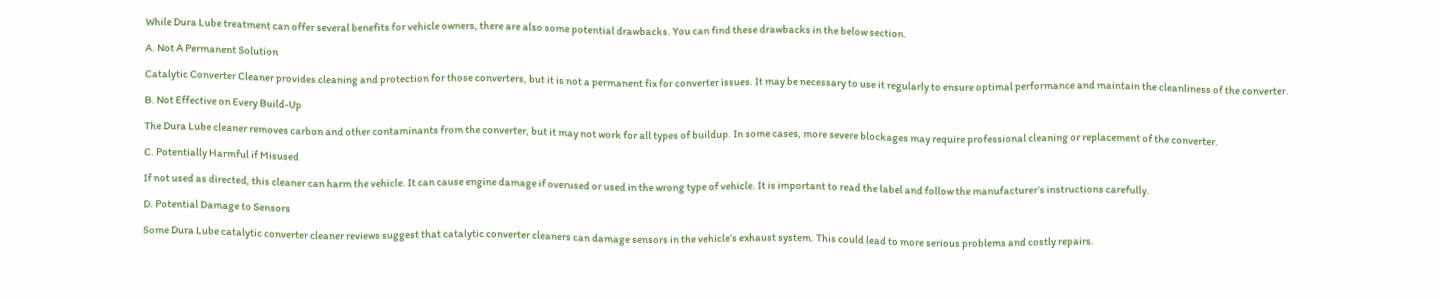While Dura Lube treatment can offer several benefits for vehicle owners, there are also some potential drawbacks. You can find these drawbacks in the below section.

A. Not A Permanent Solution

Catalytic Converter Cleaner provides cleaning and protection for those converters, but it is not a permanent fix for converter issues. It may be necessary to use it regularly to ensure optimal performance and maintain the cleanliness of the converter.

B. Not Effective on Every Build-Up

The Dura Lube cleaner removes carbon and other contaminants from the converter, but it may not work for all types of buildup. In some cases, more severe blockages may require professional cleaning or replacement of the converter.

C. Potentially Harmful if Misused

If not used as directed, this cleaner can harm the vehicle. It can cause engine damage if overused or used in the wrong type of vehicle. It is important to read the label and follow the manufacturer’s instructions carefully.

D. Potential Damage to Sensors

Some Dura Lube catalytic converter cleaner reviews suggest that catalytic converter cleaners can damage sensors in the vehicle’s exhaust system. This could lead to more serious problems and costly repairs.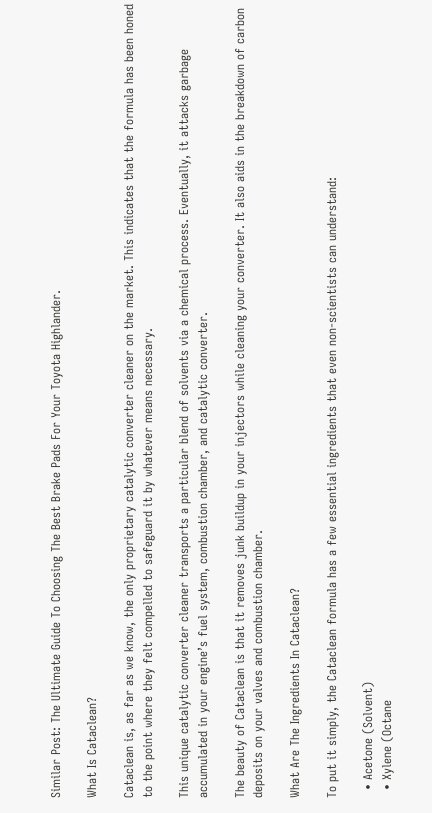Similar Post: The Ultimate Guide To Choosing The Best Brake Pads For Your Toyota Highlander.

What Is Cataclean?

Cataclean is, as far as we know, the only proprietary catalytic converter cleaner on the market. This indicates that the formula has been honed to the point where they felt compelled to safeguard it by whatever means necessary.

This unique catalytic converter cleaner transports a particular blend of solvents via a chemical process. Eventually, it attacks garbage accumulated in your engine’s fuel system, combustion chamber, and catalytic converter.

The beauty of Cataclean is that it removes junk buildup in your injectors while cleaning your converter. It also aids in the breakdown of carbon deposits on your valves and combustion chamber.

What Are The Ingredients In Cataclean?

To put it simply, the Cataclean formula has a few essential ingredients that even non-scientists can understand:

  • Acetone (Solvent)
  • Xylene (Octane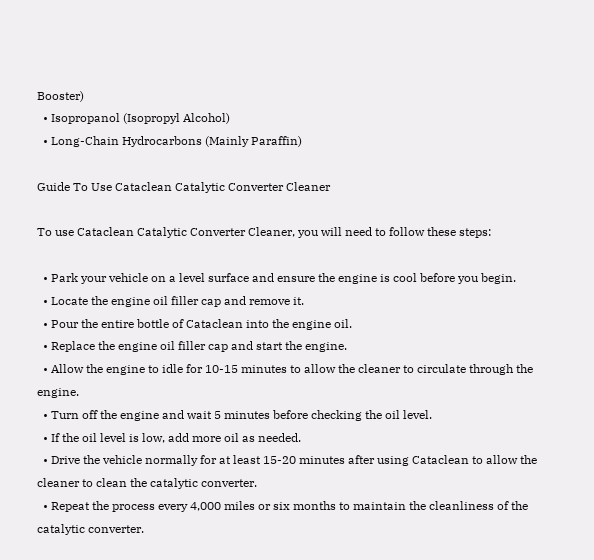Booster)
  • Isopropanol (Isopropyl Alcohol)
  • Long-Chain Hydrocarbons (Mainly Paraffin)

Guide To Use Cataclean Catalytic Converter Cleaner

To use Cataclean Catalytic Converter Cleaner, you will need to follow these steps:

  • Park your vehicle on a level surface and ensure the engine is cool before you begin.
  • Locate the engine oil filler cap and remove it.
  • Pour the entire bottle of Cataclean into the engine oil.
  • Replace the engine oil filler cap and start the engine.
  • Allow the engine to idle for 10-15 minutes to allow the cleaner to circulate through the engine.
  • Turn off the engine and wait 5 minutes before checking the oil level.
  • If the oil level is low, add more oil as needed.
  • Drive the vehicle normally for at least 15-20 minutes after using Cataclean to allow the cleaner to clean the catalytic converter.
  • Repeat the process every 4,000 miles or six months to maintain the cleanliness of the catalytic converter.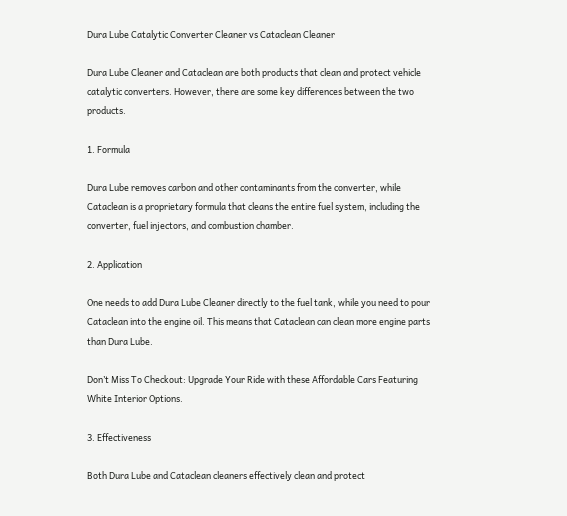Dura Lube Catalytic Converter Cleaner vs Cataclean Cleaner

Dura Lube Cleaner and Cataclean are both products that clean and protect vehicle catalytic converters. However, there are some key differences between the two products.

1. Formula

Dura Lube removes carbon and other contaminants from the converter, while Cataclean is a proprietary formula that cleans the entire fuel system, including the converter, fuel injectors, and combustion chamber.

2. Application

One needs to add Dura Lube Cleaner directly to the fuel tank, while you need to pour Cataclean into the engine oil. This means that Cataclean can clean more engine parts than Dura Lube.

Don’t Miss To Checkout: Upgrade Your Ride with these Affordable Cars Featuring White Interior Options.

3. Effectiveness

Both Dura Lube and Cataclean cleaners effectively clean and protect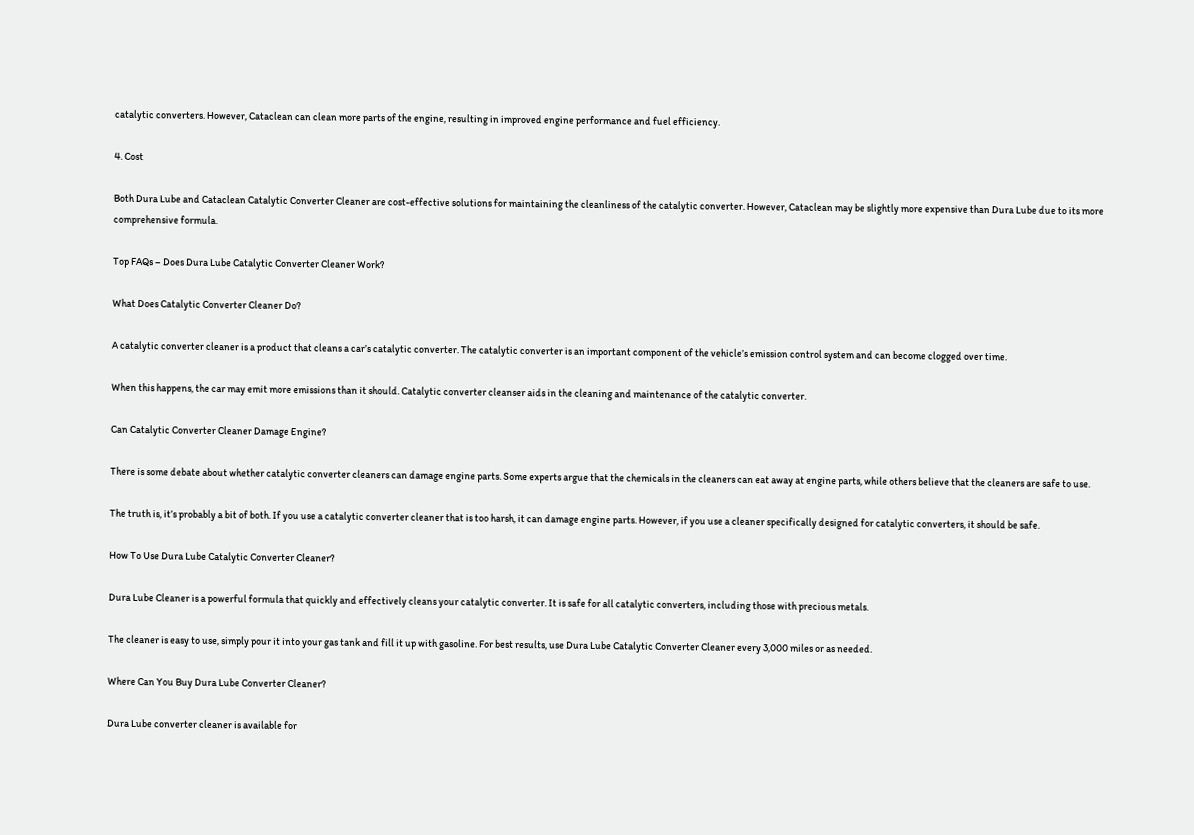catalytic converters. However, Cataclean can clean more parts of the engine, resulting in improved engine performance and fuel efficiency.

4. Cost

Both Dura Lube and Cataclean Catalytic Converter Cleaner are cost-effective solutions for maintaining the cleanliness of the catalytic converter. However, Cataclean may be slightly more expensive than Dura Lube due to its more comprehensive formula.

Top FAQs – Does Dura Lube Catalytic Converter Cleaner Work?

What Does Catalytic Converter Cleaner Do?

A catalytic converter cleaner is a product that cleans a car’s catalytic converter. The catalytic converter is an important component of the vehicle’s emission control system and can become clogged over time.

When this happens, the car may emit more emissions than it should. Catalytic converter cleanser aids in the cleaning and maintenance of the catalytic converter.

Can Catalytic Converter Cleaner Damage Engine?

There is some debate about whether catalytic converter cleaners can damage engine parts. Some experts argue that the chemicals in the cleaners can eat away at engine parts, while others believe that the cleaners are safe to use.

The truth is, it’s probably a bit of both. If you use a catalytic converter cleaner that is too harsh, it can damage engine parts. However, if you use a cleaner specifically designed for catalytic converters, it should be safe.

How To Use Dura Lube Catalytic Converter Cleaner?

Dura Lube Cleaner is a powerful formula that quickly and effectively cleans your catalytic converter. It is safe for all catalytic converters, including those with precious metals.

The cleaner is easy to use, simply pour it into your gas tank and fill it up with gasoline. For best results, use Dura Lube Catalytic Converter Cleaner every 3,000 miles or as needed.

Where Can You Buy Dura Lube Converter Cleaner?

Dura Lube converter cleaner is available for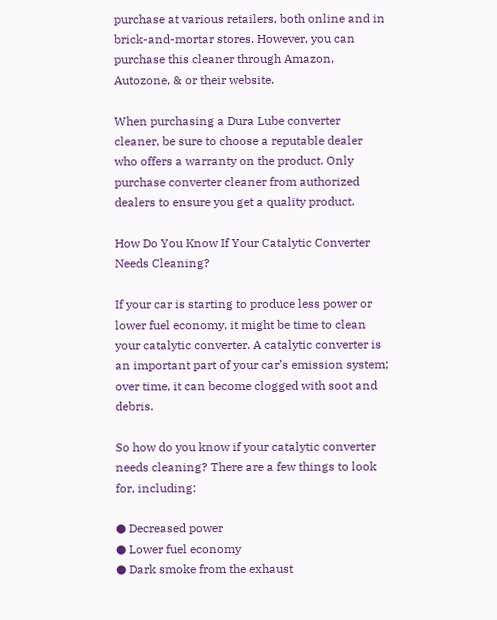purchase at various retailers, both online and in brick-and-mortar stores. However, you can purchase this cleaner through Amazon, Autozone, & or their website.

When purchasing a Dura Lube converter cleaner, be sure to choose a reputable dealer who offers a warranty on the product. Only purchase converter cleaner from authorized dealers to ensure you get a quality product.

How Do You Know If Your Catalytic Converter Needs Cleaning?

If your car is starting to produce less power or lower fuel economy, it might be time to clean your catalytic converter. A catalytic converter is an important part of your car’s emission system; over time, it can become clogged with soot and debris.

So how do you know if your catalytic converter needs cleaning? There are a few things to look for, including:

● Decreased power
● Lower fuel economy
● Dark smoke from the exhaust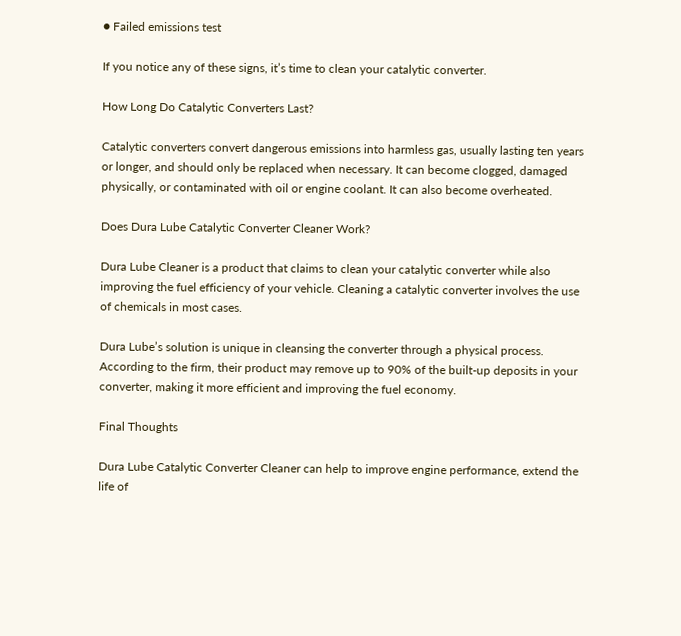● Failed emissions test

If you notice any of these signs, it’s time to clean your catalytic converter.

How Long Do Catalytic Converters Last?

Catalytic converters convert dangerous emissions into harmless gas, usually lasting ten years or longer, and should only be replaced when necessary. It can become clogged, damaged physically, or contaminated with oil or engine coolant. It can also become overheated.

Does Dura Lube Catalytic Converter Cleaner Work?

Dura Lube Cleaner is a product that claims to clean your catalytic converter while also improving the fuel efficiency of your vehicle. Cleaning a catalytic converter involves the use of chemicals in most cases.

Dura Lube’s solution is unique in cleansing the converter through a physical process. According to the firm, their product may remove up to 90% of the built-up deposits in your converter, making it more efficient and improving the fuel economy.

Final Thoughts

Dura Lube Catalytic Converter Cleaner can help to improve engine performance, extend the life of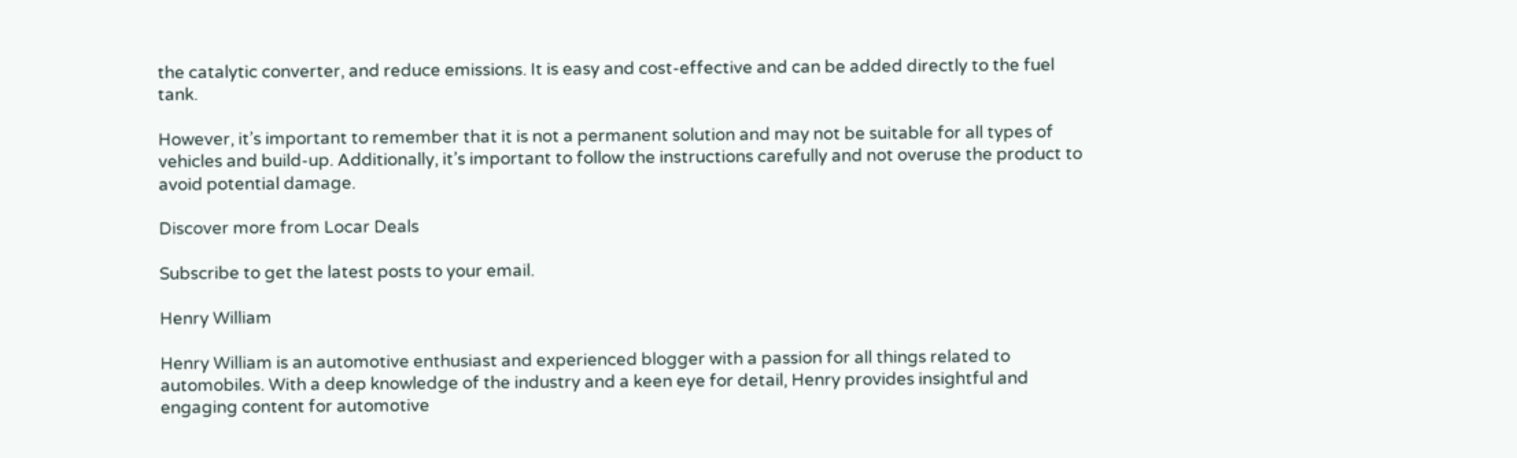the catalytic converter, and reduce emissions. It is easy and cost-effective and can be added directly to the fuel tank.

However, it’s important to remember that it is not a permanent solution and may not be suitable for all types of vehicles and build-up. Additionally, it’s important to follow the instructions carefully and not overuse the product to avoid potential damage.

Discover more from Locar Deals

Subscribe to get the latest posts to your email.

Henry William

Henry William is an automotive enthusiast and experienced blogger with a passion for all things related to automobiles. With a deep knowledge of the industry and a keen eye for detail, Henry provides insightful and engaging content for automotive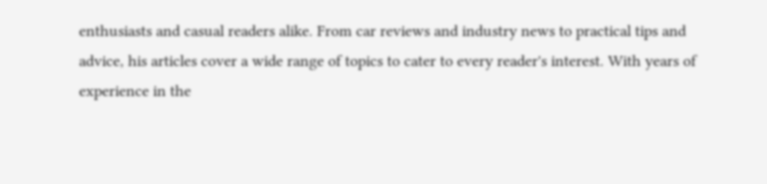enthusiasts and casual readers alike. From car reviews and industry news to practical tips and advice, his articles cover a wide range of topics to cater to every reader's interest. With years of experience in the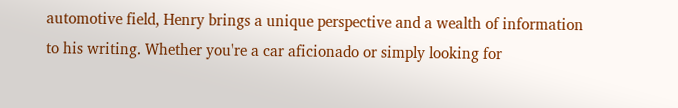automotive field, Henry brings a unique perspective and a wealth of information to his writing. Whether you're a car aficionado or simply looking for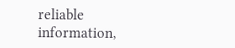reliable information,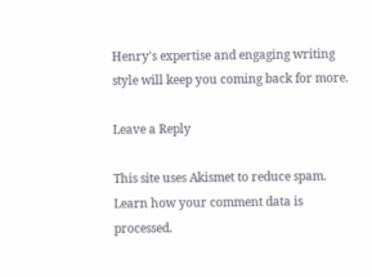Henry's expertise and engaging writing style will keep you coming back for more.

Leave a Reply

This site uses Akismet to reduce spam. Learn how your comment data is processed.